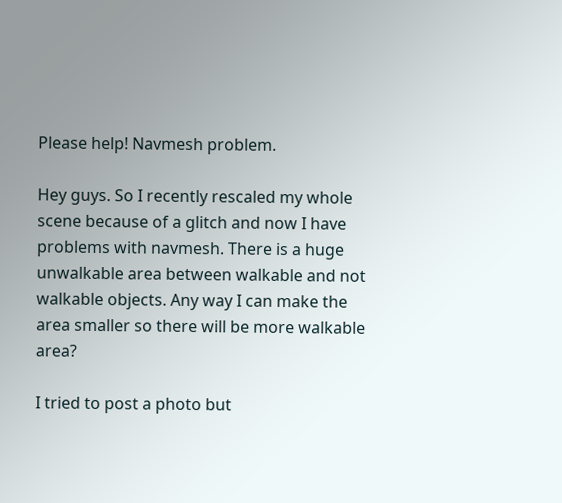Please help! Navmesh problem.

Hey guys. So I recently rescaled my whole scene because of a glitch and now I have problems with navmesh. There is a huge unwalkable area between walkable and not walkable objects. Any way I can make the area smaller so there will be more walkable area?

I tried to post a photo but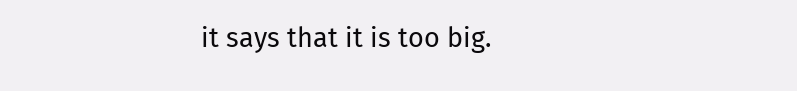it says that it is too big.